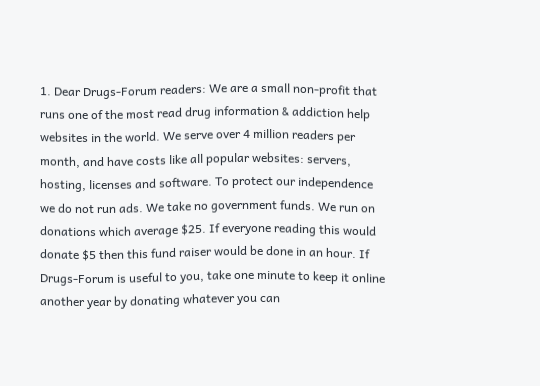1. Dear Drugs-Forum readers: We are a small non-profit that runs one of the most read drug information & addiction help websites in the world. We serve over 4 million readers per month, and have costs like all popular websites: servers, hosting, licenses and software. To protect our independence we do not run ads. We take no government funds. We run on donations which average $25. If everyone reading this would donate $5 then this fund raiser would be done in an hour. If Drugs-Forum is useful to you, take one minute to keep it online another year by donating whatever you can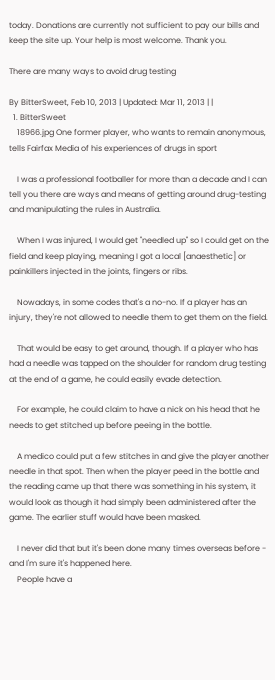today. Donations are currently not sufficient to pay our bills and keep the site up. Your help is most welcome. Thank you.

There are many ways to avoid drug testing

By BitterSweet, Feb 10, 2013 | Updated: Mar 11, 2013 | |
  1. BitterSweet
    18966.jpg One former player, who wants to remain anonymous, tells Fairfax Media of his experiences of drugs in sport

    I was a professional footballer for more than a decade and I can tell you there are ways and means of getting around drug-testing and manipulating the rules in Australia.

    When I was injured, I would get ''needled up'' so I could get on the field and keep playing, meaning I got a local [anaesthetic] or painkillers injected in the joints, fingers or ribs.

    Nowadays, in some codes that's a no-no. If a player has an injury, they're not allowed to needle them to get them on the field.

    That would be easy to get around, though. If a player who has had a needle was tapped on the shoulder for random drug testing at the end of a game, he could easily evade detection.

    For example, he could claim to have a nick on his head that he needs to get stitched up before peeing in the bottle.

    A medico could put a few stitches in and give the player another needle in that spot. Then when the player peed in the bottle and the reading came up that there was something in his system, it would look as though it had simply been administered after the game. The earlier stuff would have been masked.

    I never did that but it's been done many times overseas before - and I'm sure it's happened here.
    People have a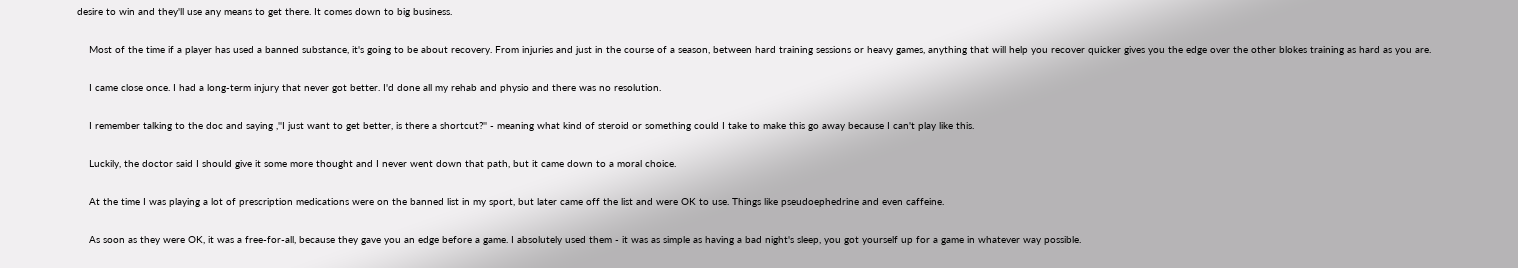desire to win and they'll use any means to get there. It comes down to big business.

    Most of the time if a player has used a banned substance, it's going to be about recovery. From injuries and just in the course of a season, between hard training sessions or heavy games, anything that will help you recover quicker gives you the edge over the other blokes training as hard as you are.

    I came close once. I had a long-term injury that never got better. I'd done all my rehab and physio and there was no resolution.

    I remember talking to the doc and saying ,''I just want to get better, is there a shortcut?'' - meaning what kind of steroid or something could I take to make this go away because I can't play like this.

    Luckily, the doctor said I should give it some more thought and I never went down that path, but it came down to a moral choice.

    At the time I was playing a lot of prescription medications were on the banned list in my sport, but later came off the list and were OK to use. Things like pseudoephedrine and even caffeine.

    As soon as they were OK, it was a free-for-all, because they gave you an edge before a game. I absolutely used them - it was as simple as having a bad night's sleep, you got yourself up for a game in whatever way possible.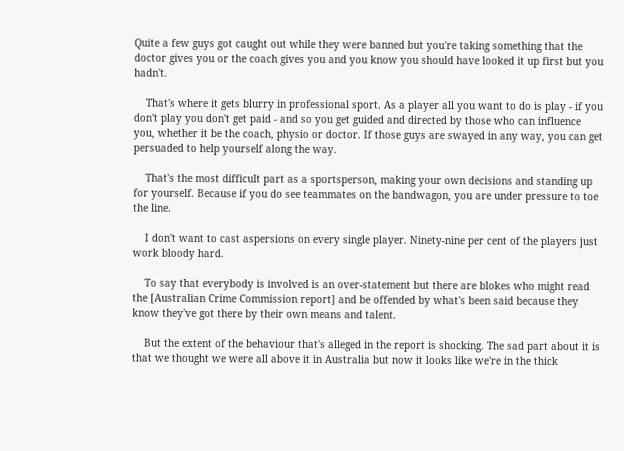Quite a few guys got caught out while they were banned but you're taking something that the doctor gives you or the coach gives you and you know you should have looked it up first but you hadn't.

    That's where it gets blurry in professional sport. As a player all you want to do is play - if you don't play you don't get paid - and so you get guided and directed by those who can influence you, whether it be the coach, physio or doctor. If those guys are swayed in any way, you can get persuaded to help yourself along the way.

    That's the most difficult part as a sportsperson, making your own decisions and standing up for yourself. Because if you do see teammates on the bandwagon, you are under pressure to toe the line.

    I don't want to cast aspersions on every single player. Ninety-nine per cent of the players just work bloody hard.

    To say that everybody is involved is an over-statement but there are blokes who might read the [Australian Crime Commission report] and be offended by what's been said because they know they've got there by their own means and talent.

    But the extent of the behaviour that's alleged in the report is shocking. The sad part about it is that we thought we were all above it in Australia but now it looks like we're in the thick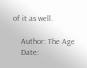of it as well.

    Author: The Age
    Date: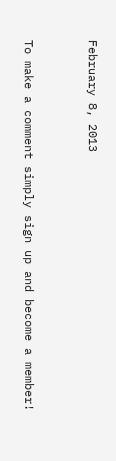February 8, 2013


To make a comment simply sign up and become a member!